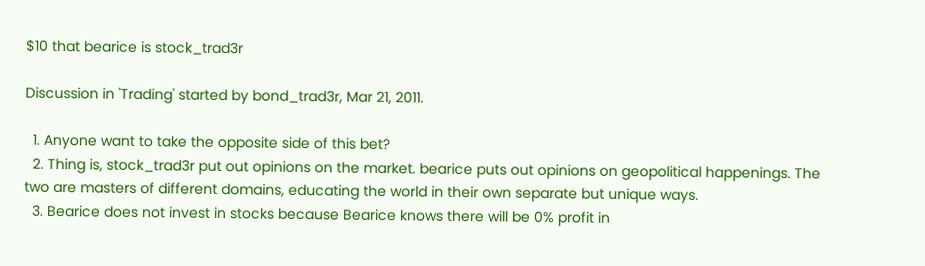$10 that bearice is stock_trad3r

Discussion in 'Trading' started by bond_trad3r, Mar 21, 2011.

  1. Anyone want to take the opposite side of this bet?
  2. Thing is, stock_trad3r put out opinions on the market. bearice puts out opinions on geopolitical happenings. The two are masters of different domains, educating the world in their own separate but unique ways.
  3. Bearice does not invest in stocks because Bearice knows there will be 0% profit in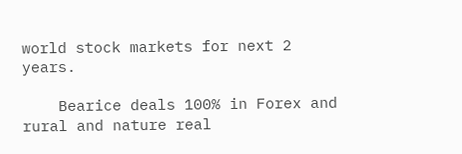world stock markets for next 2 years.

    Bearice deals 100% in Forex and rural and nature real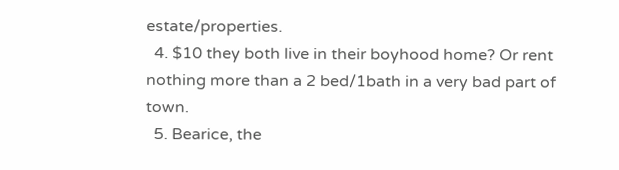estate/properties.
  4. $10 they both live in their boyhood home? Or rent nothing more than a 2 bed/1bath in a very bad part of town.
  5. Bearice, the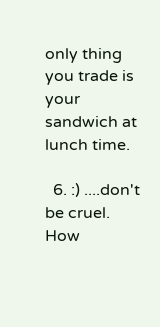only thing you trade is your sandwich at lunch time.

  6. :) ....don't be cruel. How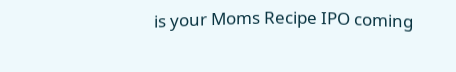is your Moms Recipe IPO coming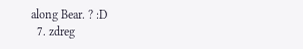along Bear. ? :D
  7. zdreg